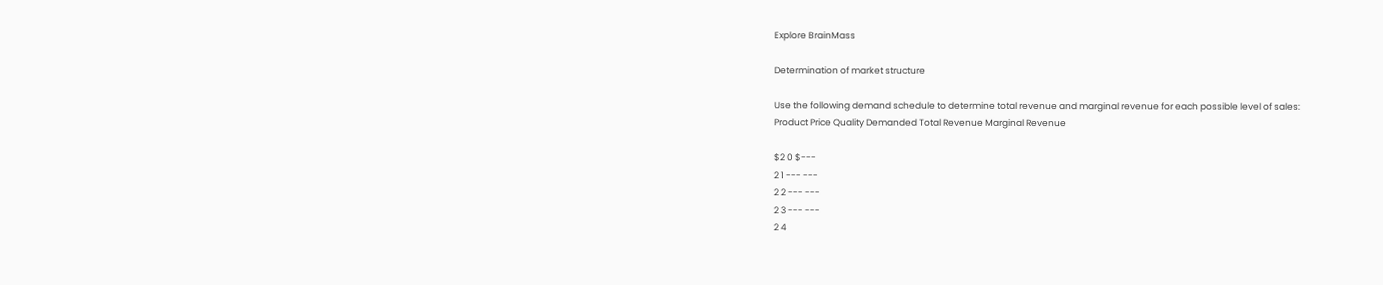Explore BrainMass

Determination of market structure

Use the following demand schedule to determine total revenue and marginal revenue for each possible level of sales:
Product Price Quality Demanded Total Revenue Marginal Revenue

$2 0 $---
2 1 --- ---
2 2 --- ---
2 3 --- ---
2 4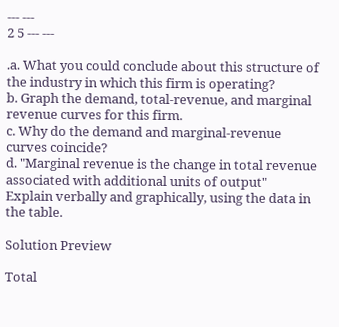--- ---
2 5 --- ---

.a. What you could conclude about this structure of the industry in which this firm is operating?
b. Graph the demand, total-revenue, and marginal revenue curves for this firm.
c. Why do the demand and marginal-revenue curves coincide?
d. "Marginal revenue is the change in total revenue associated with additional units of output"
Explain verbally and graphically, using the data in the table.

Solution Preview

Total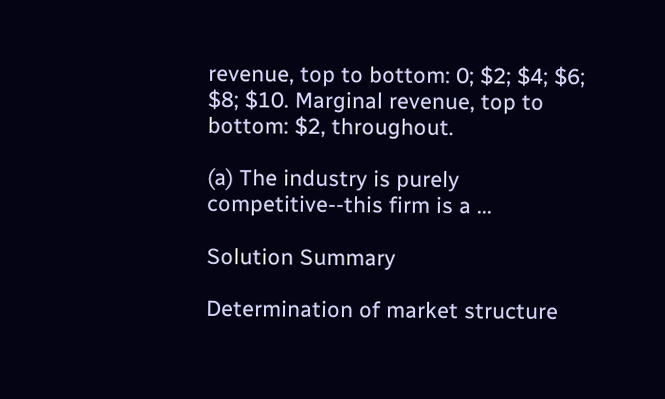revenue, top to bottom: 0; $2; $4; $6; $8; $10. Marginal revenue, top to bottom: $2, throughout.

(a) The industry is purely competitive--this firm is a ...

Solution Summary

Determination of market structure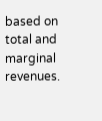based on total and marginal revenues.